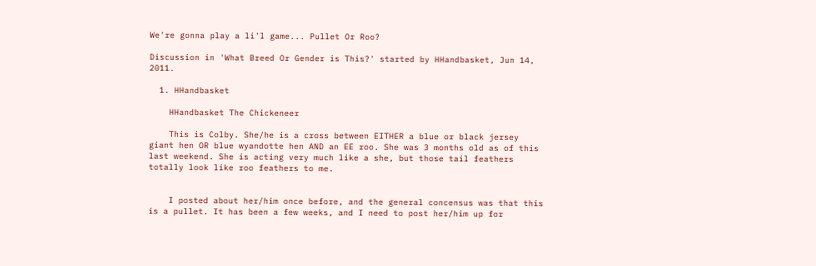We're gonna play a li'l game... Pullet Or Roo?

Discussion in 'What Breed Or Gender is This?' started by HHandbasket, Jun 14, 2011.

  1. HHandbasket

    HHandbasket The Chickeneer

    This is Colby. She/he is a cross between EITHER a blue or black jersey giant hen OR blue wyandotte hen AND an EE roo. She was 3 months old as of this last weekend. She is acting very much like a she, but those tail feathers totally look like roo feathers to me.


    I posted about her/him once before, and the general concensus was that this is a pullet. It has been a few weeks, and I need to post her/him up for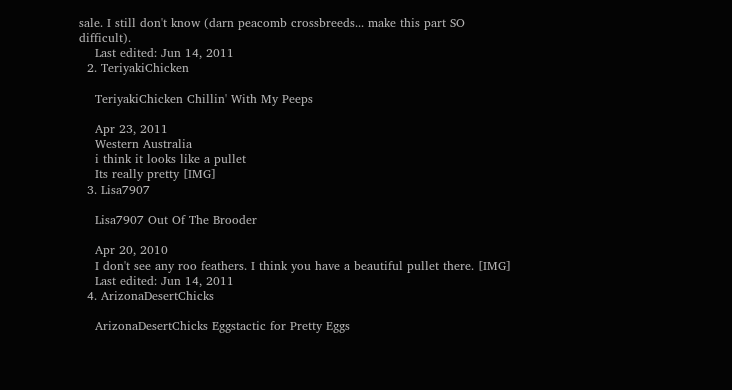sale. I still don't know (darn peacomb crossbreeds... make this part SO difficult).
    Last edited: Jun 14, 2011
  2. TeriyakiChicken

    TeriyakiChicken Chillin' With My Peeps

    Apr 23, 2011
    Western Australia
    i think it looks like a pullet
    Its really pretty [IMG]
  3. Lisa7907

    Lisa7907 Out Of The Brooder

    Apr 20, 2010
    I don't see any roo feathers. I think you have a beautiful pullet there. [IMG]
    Last edited: Jun 14, 2011
  4. ArizonaDesertChicks

    ArizonaDesertChicks Eggstactic for Pretty Eggs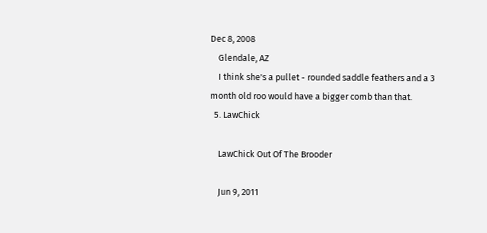Dec 8, 2008
    Glendale, AZ
    I think she's a pullet - rounded saddle feathers and a 3 month old roo would have a bigger comb than that.
  5. LawChick

    LawChick Out Of The Brooder

    Jun 9, 2011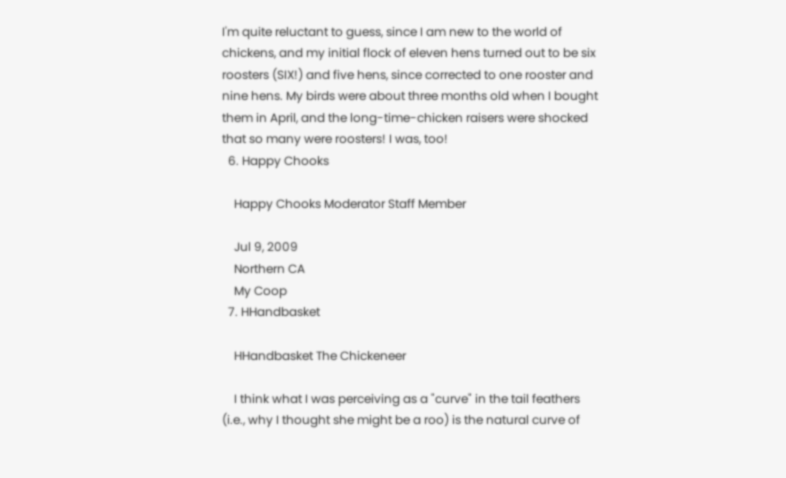I'm quite reluctant to guess, since I am new to the world of chickens, and my initial flock of eleven hens turned out to be six roosters (SIX!) and five hens, since corrected to one rooster and nine hens. My birds were about three months old when I bought them in April, and the long-time-chicken raisers were shocked that so many were roosters! I was, too!
  6. Happy Chooks

    Happy Chooks Moderator Staff Member

    Jul 9, 2009
    Northern CA
    My Coop
  7. HHandbasket

    HHandbasket The Chickeneer

    I think what I was perceiving as a "curve" in the tail feathers (i.e., why I thought she might be a roo) is the natural curve of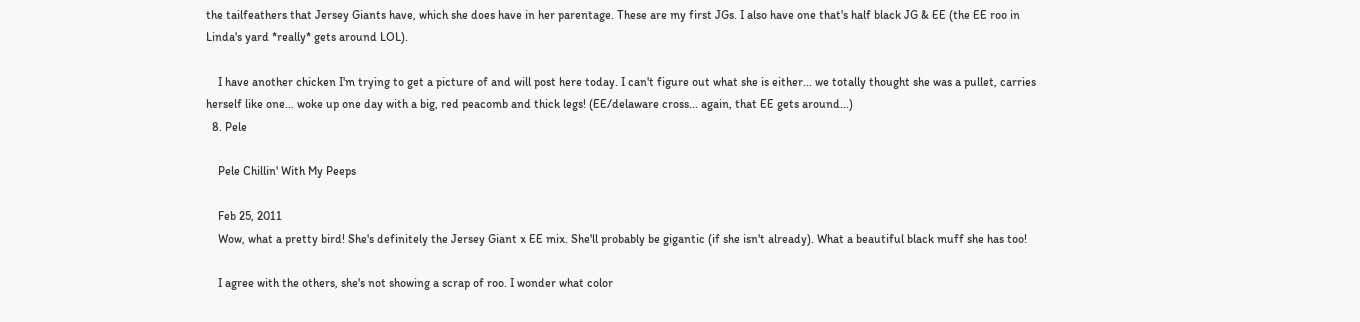the tailfeathers that Jersey Giants have, which she does have in her parentage. These are my first JGs. I also have one that's half black JG & EE (the EE roo in Linda's yard *really* gets around LOL).

    I have another chicken I'm trying to get a picture of and will post here today. I can't figure out what she is either... we totally thought she was a pullet, carries herself like one... woke up one day with a big, red peacomb and thick legs! (EE/delaware cross... again, that EE gets around...)
  8. Pele

    Pele Chillin' With My Peeps

    Feb 25, 2011
    Wow, what a pretty bird! She's definitely the Jersey Giant x EE mix. She'll probably be gigantic (if she isn't already). What a beautiful black muff she has too!

    I agree with the others, she's not showing a scrap of roo. I wonder what color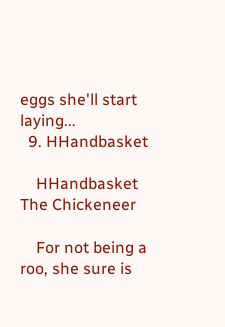eggs she'll start laying...
  9. HHandbasket

    HHandbasket The Chickeneer

    For not being a roo, she sure is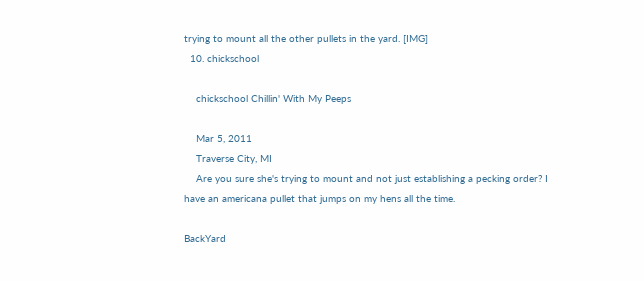trying to mount all the other pullets in the yard. [IMG]
  10. chickschool

    chickschool Chillin' With My Peeps

    Mar 5, 2011
    Traverse City, MI
    Are you sure she's trying to mount and not just establishing a pecking order? I have an americana pullet that jumps on my hens all the time.

BackYard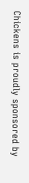Chickens is proudly sponsored by